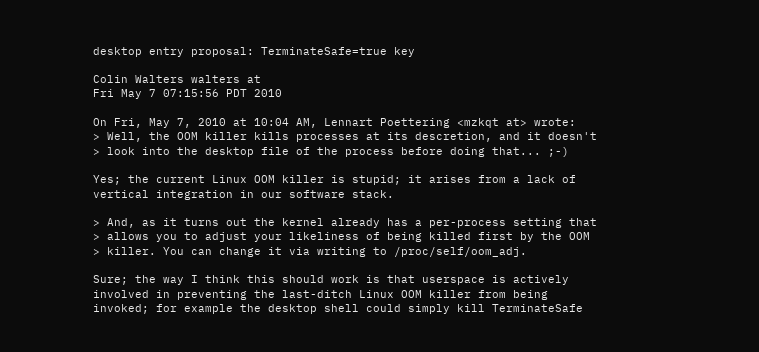desktop entry proposal: TerminateSafe=true key

Colin Walters walters at
Fri May 7 07:15:56 PDT 2010

On Fri, May 7, 2010 at 10:04 AM, Lennart Poettering <mzkqt at> wrote:
> Well, the OOM killer kills processes at its descretion, and it doesn't
> look into the desktop file of the process before doing that... ;-)

Yes; the current Linux OOM killer is stupid; it arises from a lack of
vertical integration in our software stack.

> And, as it turns out the kernel already has a per-process setting that
> allows you to adjust your likeliness of being killed first by the OOM
> killer. You can change it via writing to /proc/self/oom_adj.

Sure; the way I think this should work is that userspace is actively
involved in preventing the last-ditch Linux OOM killer from being
invoked; for example the desktop shell could simply kill TerminateSafe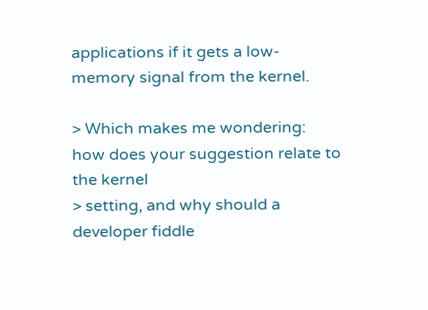applications if it gets a low-memory signal from the kernel.

> Which makes me wondering: how does your suggestion relate to the kernel
> setting, and why should a developer fiddle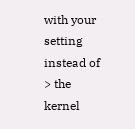with your setting instead of
> the kernel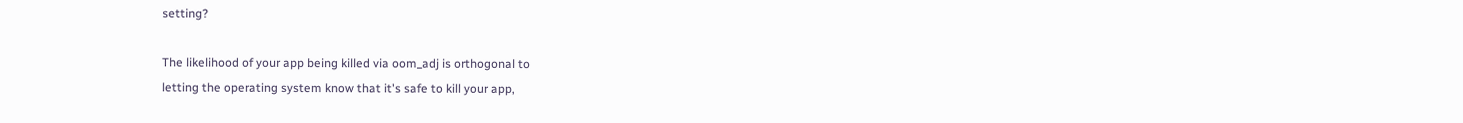setting?

The likelihood of your app being killed via oom_adj is orthogonal to
letting the operating system know that it's safe to kill your app,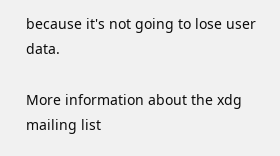because it's not going to lose user data.

More information about the xdg mailing list